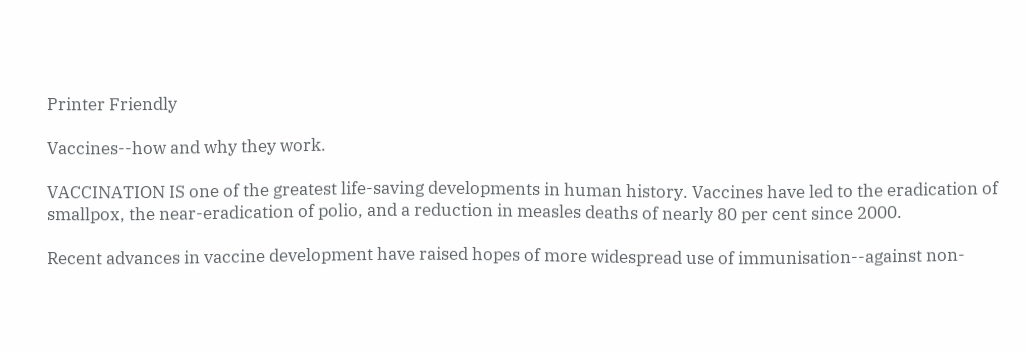Printer Friendly

Vaccines--how and why they work.

VACCINATION IS one of the greatest life-saving developments in human history. Vaccines have led to the eradication of smallpox, the near-eradication of polio, and a reduction in measles deaths of nearly 80 per cent since 2000.

Recent advances in vaccine development have raised hopes of more widespread use of immunisation--against non-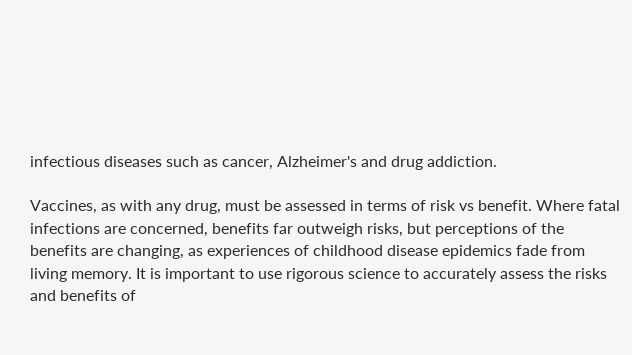infectious diseases such as cancer, Alzheimer's and drug addiction.

Vaccines, as with any drug, must be assessed in terms of risk vs benefit. Where fatal infections are concerned, benefits far outweigh risks, but perceptions of the benefits are changing, as experiences of childhood disease epidemics fade from living memory. It is important to use rigorous science to accurately assess the risks and benefits of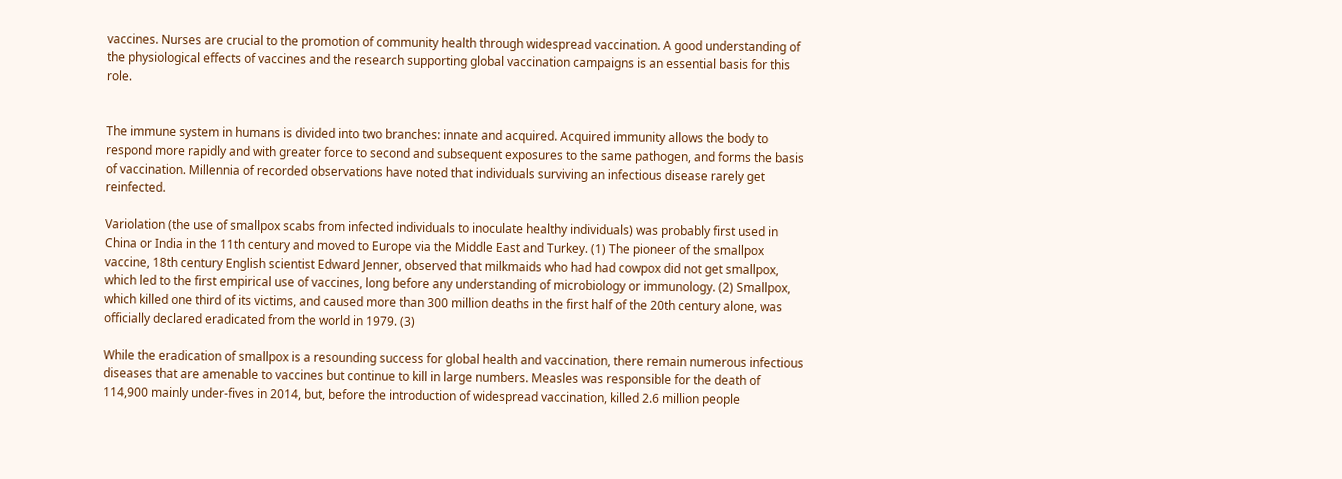vaccines. Nurses are crucial to the promotion of community health through widespread vaccination. A good understanding of the physiological effects of vaccines and the research supporting global vaccination campaigns is an essential basis for this role.


The immune system in humans is divided into two branches: innate and acquired. Acquired immunity allows the body to respond more rapidly and with greater force to second and subsequent exposures to the same pathogen, and forms the basis of vaccination. Millennia of recorded observations have noted that individuals surviving an infectious disease rarely get reinfected.

Variolation (the use of smallpox scabs from infected individuals to inoculate healthy individuals) was probably first used in China or India in the 11th century and moved to Europe via the Middle East and Turkey. (1) The pioneer of the smallpox vaccine, 18th century English scientist Edward Jenner, observed that milkmaids who had had cowpox did not get smallpox, which led to the first empirical use of vaccines, long before any understanding of microbiology or immunology. (2) Smallpox, which killed one third of its victims, and caused more than 300 million deaths in the first half of the 20th century alone, was officially declared eradicated from the world in 1979. (3)

While the eradication of smallpox is a resounding success for global health and vaccination, there remain numerous infectious diseases that are amenable to vaccines but continue to kill in large numbers. Measles was responsible for the death of 114,900 mainly under-fives in 2014, but, before the introduction of widespread vaccination, killed 2.6 million people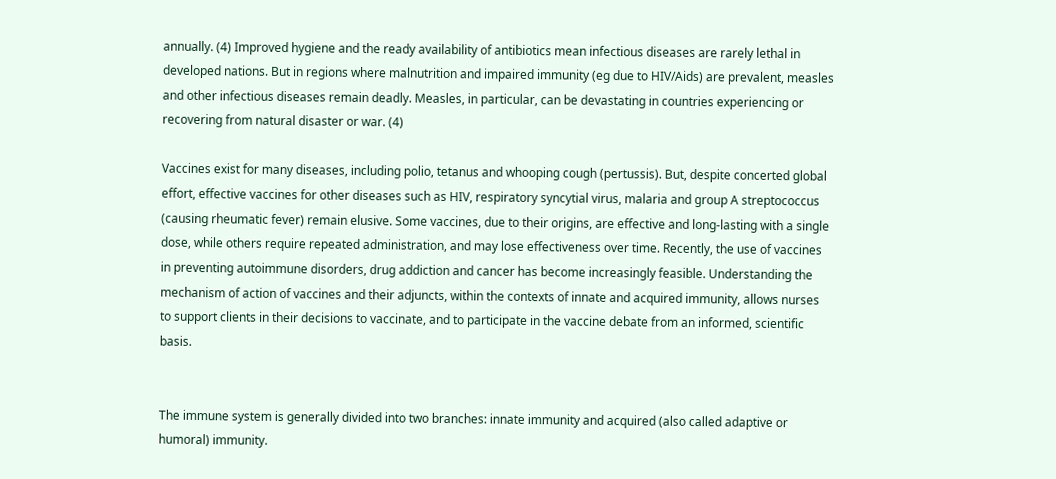annually. (4) Improved hygiene and the ready availability of antibiotics mean infectious diseases are rarely lethal in developed nations. But in regions where malnutrition and impaired immunity (eg due to HIV/Aids) are prevalent, measles and other infectious diseases remain deadly. Measles, in particular, can be devastating in countries experiencing or recovering from natural disaster or war. (4)

Vaccines exist for many diseases, including polio, tetanus and whooping cough (pertussis). But, despite concerted global effort, effective vaccines for other diseases such as HIV, respiratory syncytial virus, malaria and group A streptococcus (causing rheumatic fever) remain elusive. Some vaccines, due to their origins, are effective and long-lasting with a single dose, while others require repeated administration, and may lose effectiveness over time. Recently, the use of vaccines in preventing autoimmune disorders, drug addiction and cancer has become increasingly feasible. Understanding the mechanism of action of vaccines and their adjuncts, within the contexts of innate and acquired immunity, allows nurses to support clients in their decisions to vaccinate, and to participate in the vaccine debate from an informed, scientific basis.


The immune system is generally divided into two branches: innate immunity and acquired (also called adaptive or humoral) immunity.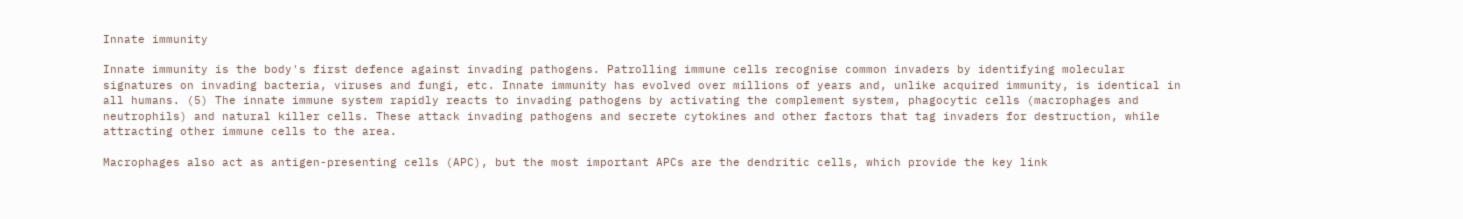Innate immunity

Innate immunity is the body's first defence against invading pathogens. Patrolling immune cells recognise common invaders by identifying molecular signatures on invading bacteria, viruses and fungi, etc. Innate immunity has evolved over millions of years and, unlike acquired immunity, is identical in all humans. (5) The innate immune system rapidly reacts to invading pathogens by activating the complement system, phagocytic cells (macrophages and neutrophils) and natural killer cells. These attack invading pathogens and secrete cytokines and other factors that tag invaders for destruction, while attracting other immune cells to the area.

Macrophages also act as antigen-presenting cells (APC), but the most important APCs are the dendritic cells, which provide the key link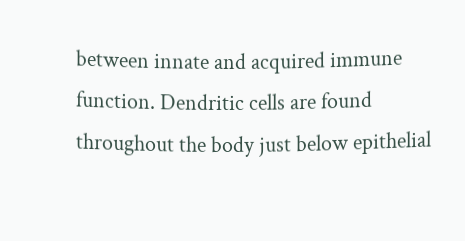between innate and acquired immune function. Dendritic cells are found throughout the body just below epithelial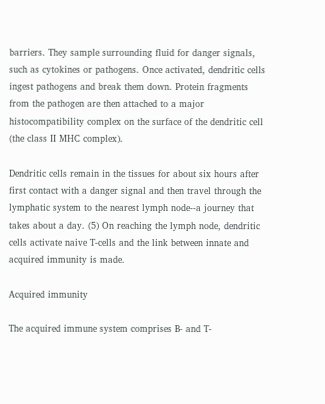barriers. They sample surrounding fluid for danger signals, such as cytokines or pathogens. Once activated, dendritic cells ingest pathogens and break them down. Protein fragments from the pathogen are then attached to a major histocompatibility complex on the surface of the dendritic cell (the class II MHC complex).

Dendritic cells remain in the tissues for about six hours after first contact with a danger signal and then travel through the lymphatic system to the nearest lymph node--a journey that takes about a day. (5) On reaching the lymph node, dendritic cells activate naive T-cells and the link between innate and acquired immunity is made.

Acquired immunity

The acquired immune system comprises B- and T-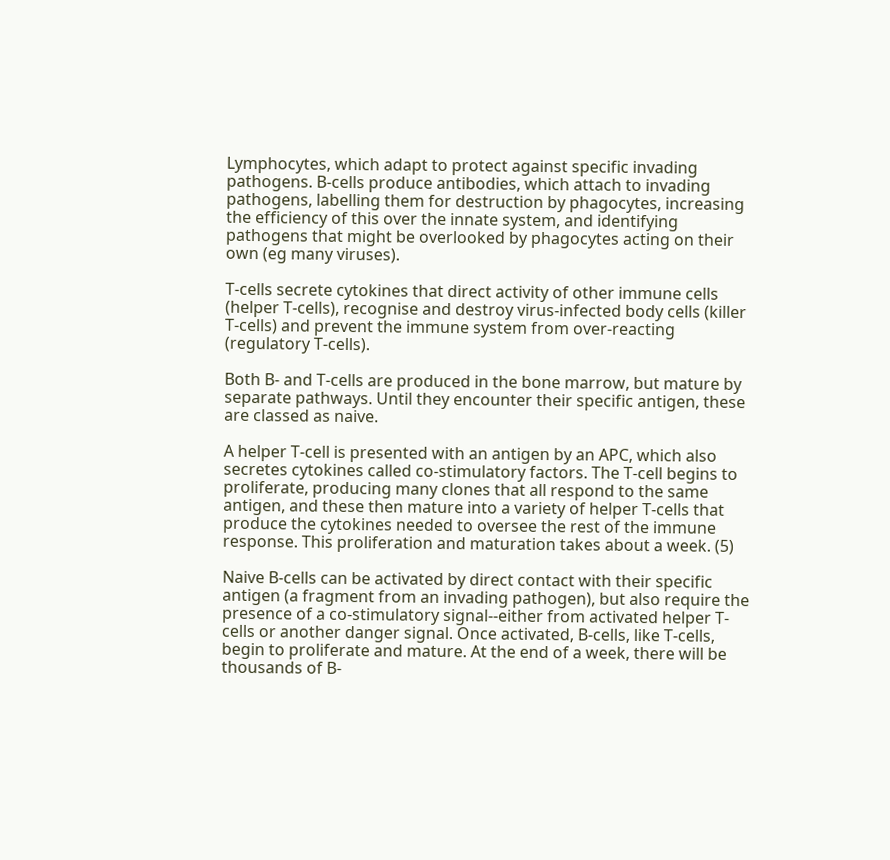Lymphocytes, which adapt to protect against specific invading pathogens. B-cells produce antibodies, which attach to invading pathogens, labelling them for destruction by phagocytes, increasing the efficiency of this over the innate system, and identifying pathogens that might be overlooked by phagocytes acting on their own (eg many viruses).

T-cells secrete cytokines that direct activity of other immune cells (helper T-cells), recognise and destroy virus-infected body cells (killer T-cells) and prevent the immune system from over-reacting (regulatory T-cells).

Both B- and T-cells are produced in the bone marrow, but mature by separate pathways. Until they encounter their specific antigen, these are classed as naive.

A helper T-cell is presented with an antigen by an APC, which also secretes cytokines called co-stimulatory factors. The T-cell begins to proliferate, producing many clones that all respond to the same antigen, and these then mature into a variety of helper T-cells that produce the cytokines needed to oversee the rest of the immune response. This proliferation and maturation takes about a week. (5)

Naive B-cells can be activated by direct contact with their specific antigen (a fragment from an invading pathogen), but also require the presence of a co-stimulatory signal--either from activated helper T-cells or another danger signal. Once activated, B-cells, like T-cells, begin to proliferate and mature. At the end of a week, there will be thousands of B-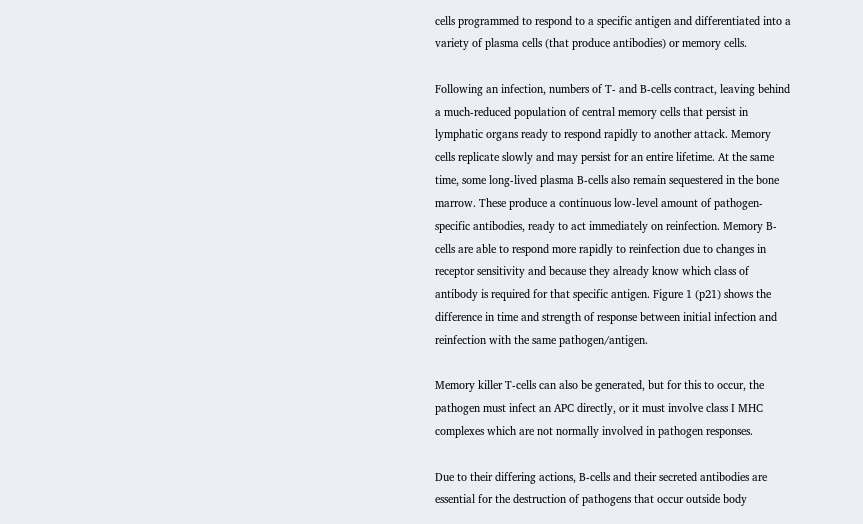cells programmed to respond to a specific antigen and differentiated into a variety of plasma cells (that produce antibodies) or memory cells.

Following an infection, numbers of T- and B-cells contract, leaving behind a much-reduced population of central memory cells that persist in lymphatic organs ready to respond rapidly to another attack. Memory cells replicate slowly and may persist for an entire lifetime. At the same time, some long-lived plasma B-cells also remain sequestered in the bone marrow. These produce a continuous low-level amount of pathogen-specific antibodies, ready to act immediately on reinfection. Memory B-cells are able to respond more rapidly to reinfection due to changes in receptor sensitivity and because they already know which class of antibody is required for that specific antigen. Figure 1 (p21) shows the difference in time and strength of response between initial infection and reinfection with the same pathogen/antigen.

Memory killer T-cells can also be generated, but for this to occur, the pathogen must infect an APC directly, or it must involve class I MHC complexes which are not normally involved in pathogen responses.

Due to their differing actions, B-cells and their secreted antibodies are essential for the destruction of pathogens that occur outside body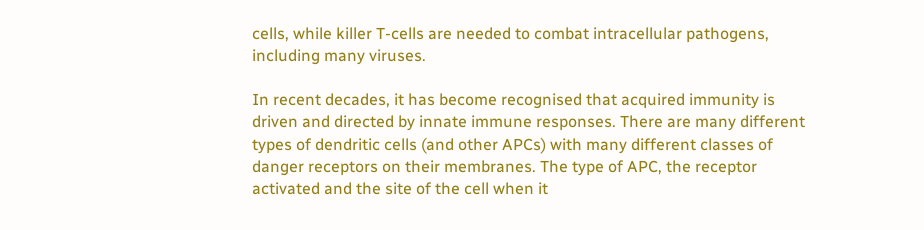cells, while killer T-cells are needed to combat intracellular pathogens, including many viruses.

In recent decades, it has become recognised that acquired immunity is driven and directed by innate immune responses. There are many different types of dendritic cells (and other APCs) with many different classes of danger receptors on their membranes. The type of APC, the receptor activated and the site of the cell when it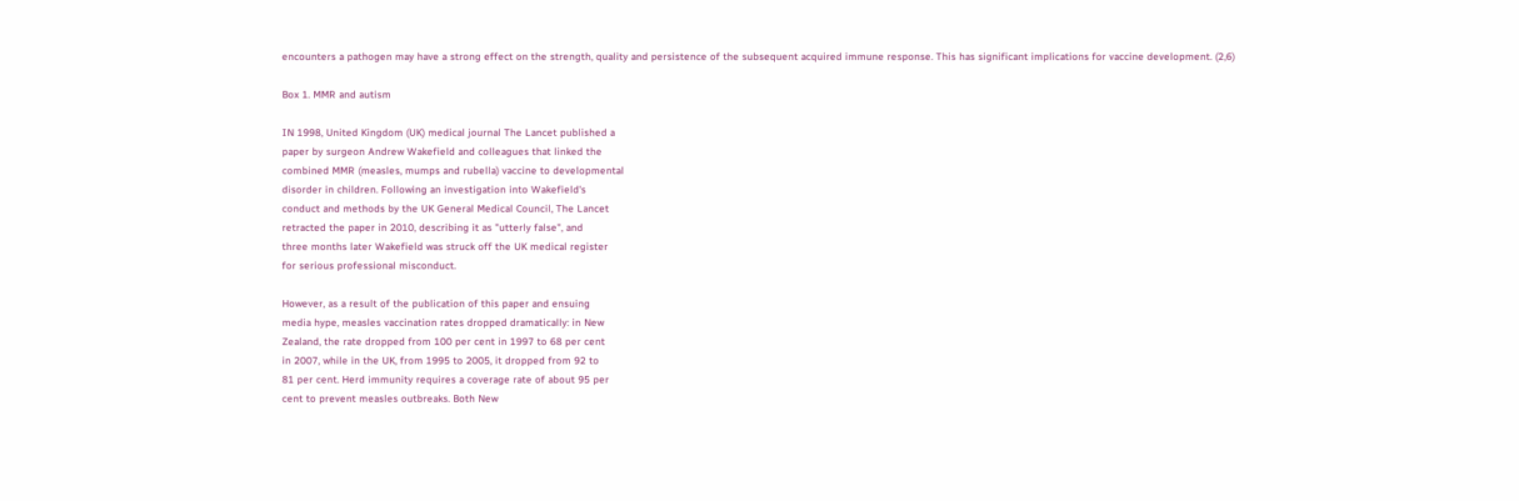encounters a pathogen may have a strong effect on the strength, quality and persistence of the subsequent acquired immune response. This has significant implications for vaccine development. (2,6)

Box 1. MMR and autism

IN 1998, United Kingdom (UK) medical journal The Lancet published a
paper by surgeon Andrew Wakefield and colleagues that linked the
combined MMR (measles, mumps and rubella) vaccine to developmental
disorder in children. Following an investigation into Wakefield's
conduct and methods by the UK General Medical Council, The Lancet
retracted the paper in 2010, describing it as "utterly false", and
three months later Wakefield was struck off the UK medical register
for serious professional misconduct.

However, as a result of the publication of this paper and ensuing
media hype, measles vaccination rates dropped dramatically: in New
Zealand, the rate dropped from 100 per cent in 1997 to 68 per cent
in 2007, while in the UK, from 1995 to 2005, it dropped from 92 to
81 per cent. Herd immunity requires a coverage rate of about 95 per
cent to prevent measles outbreaks. Both New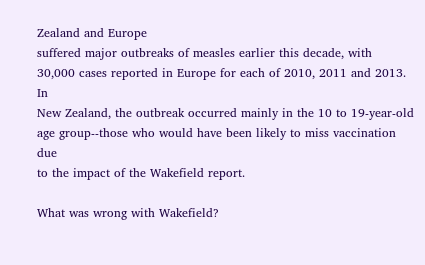Zealand and Europe
suffered major outbreaks of measles earlier this decade, with
30,000 cases reported in Europe for each of 2010, 2011 and 2013. In
New Zealand, the outbreak occurred mainly in the 10 to 19-year-old
age group--those who would have been likely to miss vaccination due
to the impact of the Wakefield report.

What was wrong with Wakefield?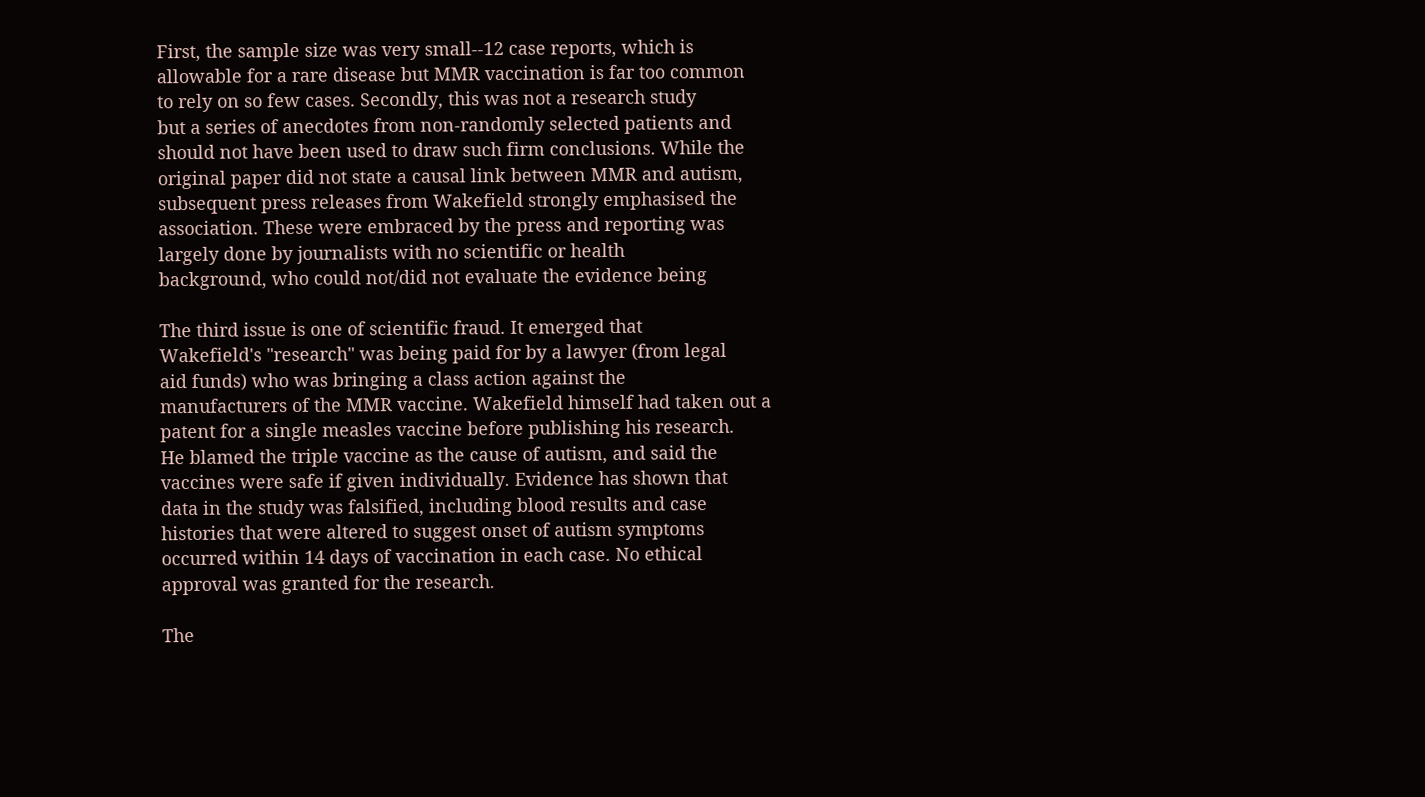First, the sample size was very small--12 case reports, which is
allowable for a rare disease but MMR vaccination is far too common
to rely on so few cases. Secondly, this was not a research study
but a series of anecdotes from non-randomly selected patients and
should not have been used to draw such firm conclusions. While the
original paper did not state a causal link between MMR and autism,
subsequent press releases from Wakefield strongly emphasised the
association. These were embraced by the press and reporting was
largely done by journalists with no scientific or health
background, who could not/did not evaluate the evidence being

The third issue is one of scientific fraud. It emerged that
Wakefield's "research" was being paid for by a lawyer (from legal
aid funds) who was bringing a class action against the
manufacturers of the MMR vaccine. Wakefield himself had taken out a
patent for a single measles vaccine before publishing his research.
He blamed the triple vaccine as the cause of autism, and said the
vaccines were safe if given individually. Evidence has shown that
data in the study was falsified, including blood results and case
histories that were altered to suggest onset of autism symptoms
occurred within 14 days of vaccination in each case. No ethical
approval was granted for the research.

The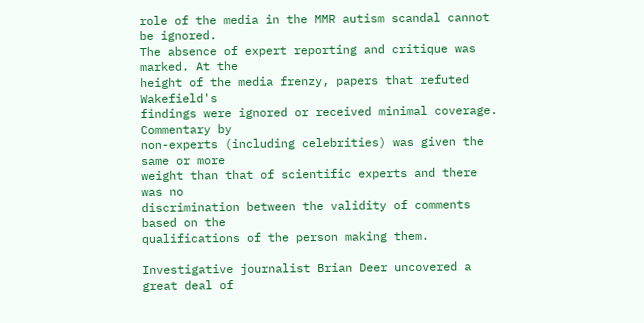role of the media in the MMR autism scandal cannot be ignored.
The absence of expert reporting and critique was marked. At the
height of the media frenzy, papers that refuted Wakefield's
findings were ignored or received minimal coverage. Commentary by
non-experts (including celebrities) was given the same or more
weight than that of scientific experts and there was no
discrimination between the validity of comments based on the
qualifications of the person making them.

Investigative journalist Brian Deer uncovered a great deal of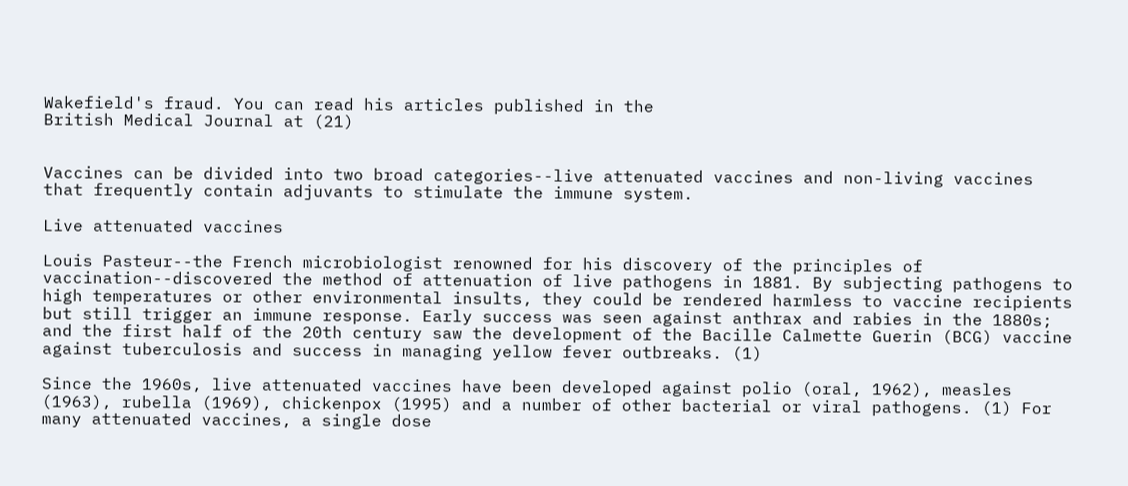Wakefield's fraud. You can read his articles published in the
British Medical Journal at (21)


Vaccines can be divided into two broad categories--live attenuated vaccines and non-living vaccines that frequently contain adjuvants to stimulate the immune system.

Live attenuated vaccines

Louis Pasteur--the French microbiologist renowned for his discovery of the principles of vaccination--discovered the method of attenuation of live pathogens in 1881. By subjecting pathogens to high temperatures or other environmental insults, they could be rendered harmless to vaccine recipients but still trigger an immune response. Early success was seen against anthrax and rabies in the 1880s; and the first half of the 20th century saw the development of the Bacille Calmette Guerin (BCG) vaccine against tuberculosis and success in managing yellow fever outbreaks. (1)

Since the 1960s, live attenuated vaccines have been developed against polio (oral, 1962), measles (1963), rubella (1969), chickenpox (1995) and a number of other bacterial or viral pathogens. (1) For many attenuated vaccines, a single dose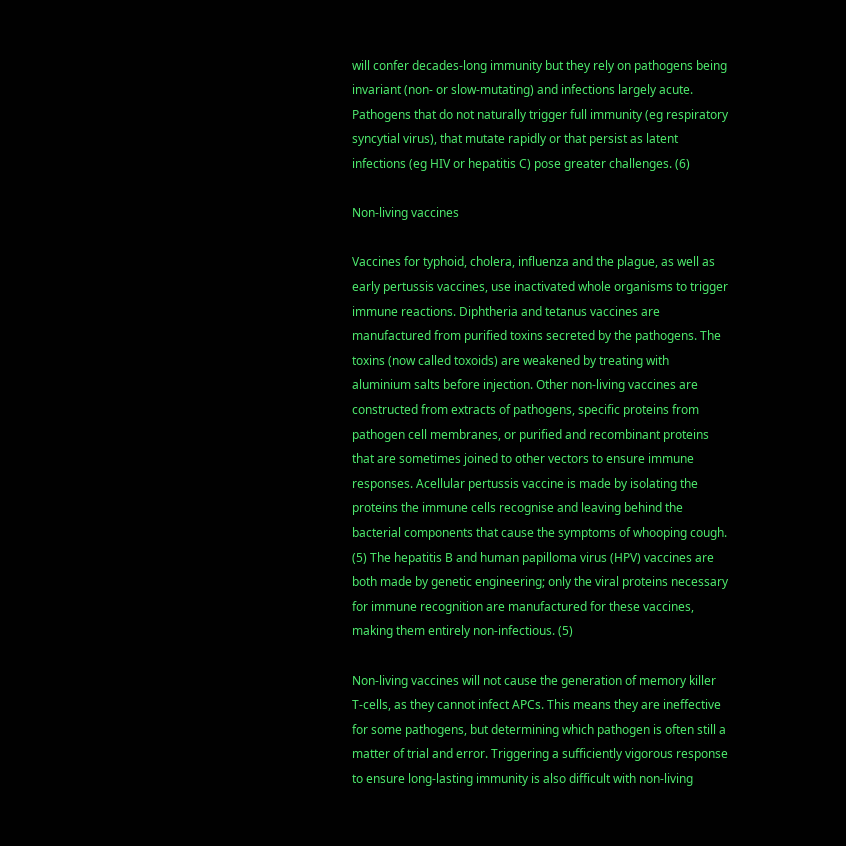will confer decades-long immunity but they rely on pathogens being invariant (non- or slow-mutating) and infections largely acute. Pathogens that do not naturally trigger full immunity (eg respiratory syncytial virus), that mutate rapidly or that persist as latent infections (eg HIV or hepatitis C) pose greater challenges. (6)

Non-living vaccines

Vaccines for typhoid, cholera, influenza and the plague, as well as early pertussis vaccines, use inactivated whole organisms to trigger immune reactions. Diphtheria and tetanus vaccines are manufactured from purified toxins secreted by the pathogens. The toxins (now called toxoids) are weakened by treating with aluminium salts before injection. Other non-living vaccines are constructed from extracts of pathogens, specific proteins from pathogen cell membranes, or purified and recombinant proteins that are sometimes joined to other vectors to ensure immune responses. Acellular pertussis vaccine is made by isolating the proteins the immune cells recognise and leaving behind the bacterial components that cause the symptoms of whooping cough. (5) The hepatitis B and human papilloma virus (HPV) vaccines are both made by genetic engineering; only the viral proteins necessary for immune recognition are manufactured for these vaccines, making them entirely non-infectious. (5)

Non-living vaccines will not cause the generation of memory killer T-cells, as they cannot infect APCs. This means they are ineffective for some pathogens, but determining which pathogen is often still a matter of trial and error. Triggering a sufficiently vigorous response to ensure long-lasting immunity is also difficult with non-living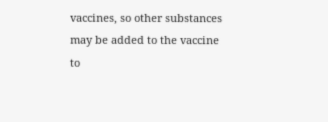vaccines, so other substances may be added to the vaccine to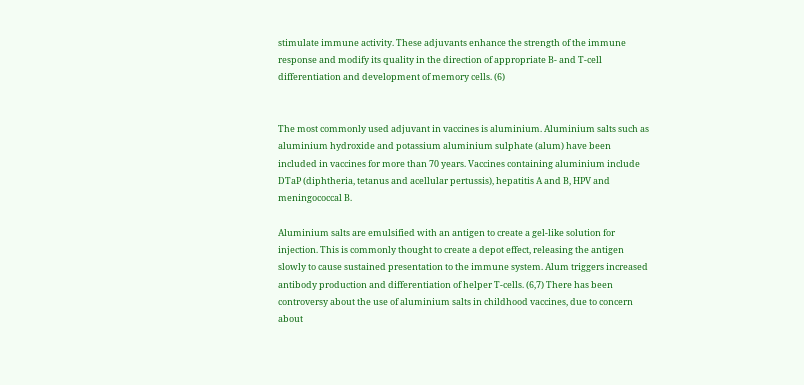stimulate immune activity. These adjuvants enhance the strength of the immune response and modify its quality in the direction of appropriate B- and T-cell differentiation and development of memory cells. (6)


The most commonly used adjuvant in vaccines is aluminium. Aluminium salts such as aluminium hydroxide and potassium aluminium sulphate (alum) have been included in vaccines for more than 70 years. Vaccines containing aluminium include DTaP (diphtheria, tetanus and acellular pertussis), hepatitis A and B, HPV and meningococcal B.

Aluminium salts are emulsified with an antigen to create a gel-like solution for injection. This is commonly thought to create a depot effect, releasing the antigen slowly to cause sustained presentation to the immune system. Alum triggers increased antibody production and differentiation of helper T-cells. (6,7) There has been controversy about the use of aluminium salts in childhood vaccines, due to concern about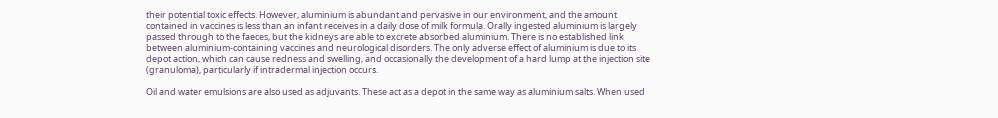their potential toxic effects. However, aluminium is abundant and pervasive in our environment, and the amount contained in vaccines is less than an infant receives in a daily dose of milk formula. Orally ingested aluminium is largely passed through to the faeces, but the kidneys are able to excrete absorbed aluminium. There is no established link between aluminium-containing vaccines and neurological disorders. The only adverse effect of aluminium is due to its depot action, which can cause redness and swelling, and occasionally the development of a hard lump at the injection site (granuloma), particularly if intradermal injection occurs.

Oil and water emulsions are also used as adjuvants. These act as a depot in the same way as aluminium salts. When used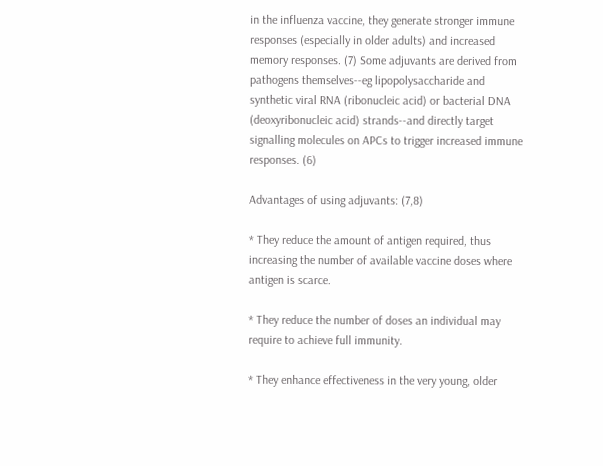in the influenza vaccine, they generate stronger immune responses (especially in older adults) and increased memory responses. (7) Some adjuvants are derived from pathogens themselves--eg lipopolysaccharide and synthetic viral RNA (ribonucleic acid) or bacterial DNA (deoxyribonucleic acid) strands--and directly target signalling molecules on APCs to trigger increased immune responses. (6)

Advantages of using adjuvants: (7,8)

* They reduce the amount of antigen required, thus increasing the number of available vaccine doses where antigen is scarce.

* They reduce the number of doses an individual may require to achieve full immunity.

* They enhance effectiveness in the very young, older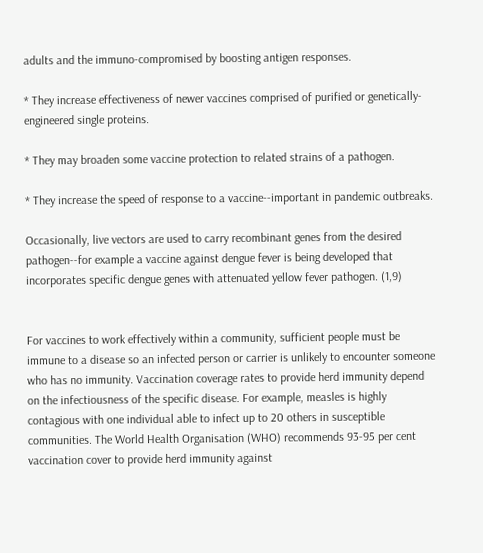adults and the immuno-compromised by boosting antigen responses.

* They increase effectiveness of newer vaccines comprised of purified or genetically-engineered single proteins.

* They may broaden some vaccine protection to related strains of a pathogen.

* They increase the speed of response to a vaccine--important in pandemic outbreaks.

Occasionally, live vectors are used to carry recombinant genes from the desired pathogen--for example a vaccine against dengue fever is being developed that incorporates specific dengue genes with attenuated yellow fever pathogen. (1,9)


For vaccines to work effectively within a community, sufficient people must be immune to a disease so an infected person or carrier is unlikely to encounter someone who has no immunity. Vaccination coverage rates to provide herd immunity depend on the infectiousness of the specific disease. For example, measles is highly contagious with one individual able to infect up to 20 others in susceptible communities. The World Health Organisation (WHO) recommends 93-95 per cent vaccination cover to provide herd immunity against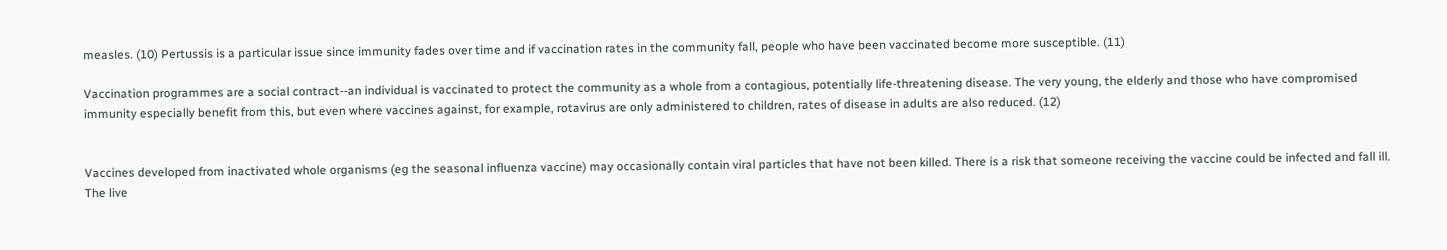measles. (10) Pertussis is a particular issue since immunity fades over time and if vaccination rates in the community fall, people who have been vaccinated become more susceptible. (11)

Vaccination programmes are a social contract--an individual is vaccinated to protect the community as a whole from a contagious, potentially life-threatening disease. The very young, the elderly and those who have compromised immunity especially benefit from this, but even where vaccines against, for example, rotavirus are only administered to children, rates of disease in adults are also reduced. (12)


Vaccines developed from inactivated whole organisms (eg the seasonal influenza vaccine) may occasionally contain viral particles that have not been killed. There is a risk that someone receiving the vaccine could be infected and fall ill. The live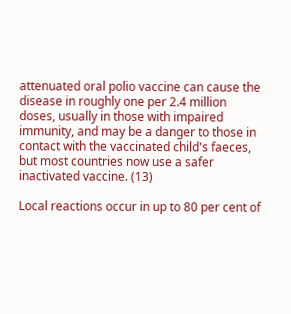attenuated oral polio vaccine can cause the disease in roughly one per 2.4 million doses, usually in those with impaired immunity, and may be a danger to those in contact with the vaccinated child's faeces, but most countries now use a safer inactivated vaccine. (13)

Local reactions occur in up to 80 per cent of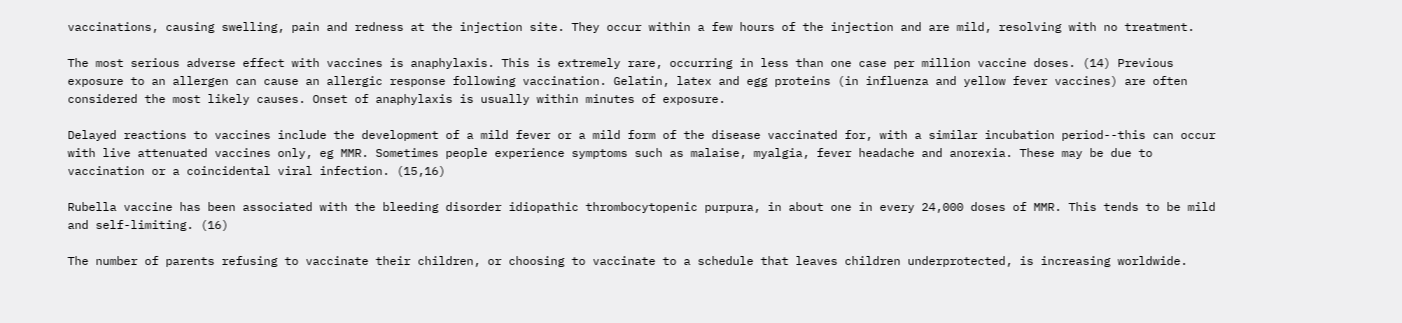vaccinations, causing swelling, pain and redness at the injection site. They occur within a few hours of the injection and are mild, resolving with no treatment.

The most serious adverse effect with vaccines is anaphylaxis. This is extremely rare, occurring in less than one case per million vaccine doses. (14) Previous exposure to an allergen can cause an allergic response following vaccination. Gelatin, latex and egg proteins (in influenza and yellow fever vaccines) are often considered the most likely causes. Onset of anaphylaxis is usually within minutes of exposure.

Delayed reactions to vaccines include the development of a mild fever or a mild form of the disease vaccinated for, with a similar incubation period--this can occur with live attenuated vaccines only, eg MMR. Sometimes people experience symptoms such as malaise, myalgia, fever headache and anorexia. These may be due to vaccination or a coincidental viral infection. (15,16)

Rubella vaccine has been associated with the bleeding disorder idiopathic thrombocytopenic purpura, in about one in every 24,000 doses of MMR. This tends to be mild and self-limiting. (16)

The number of parents refusing to vaccinate their children, or choosing to vaccinate to a schedule that leaves children underprotected, is increasing worldwide.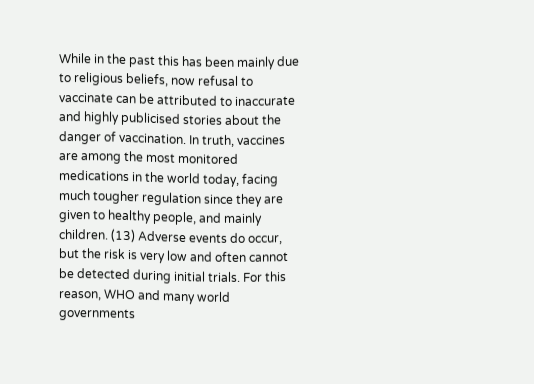While in the past this has been mainly due to religious beliefs, now refusal to vaccinate can be attributed to inaccurate and highly publicised stories about the danger of vaccination. In truth, vaccines are among the most monitored medications in the world today, facing much tougher regulation since they are given to healthy people, and mainly children. (13) Adverse events do occur, but the risk is very low and often cannot be detected during initial trials. For this reason, WHO and many world governments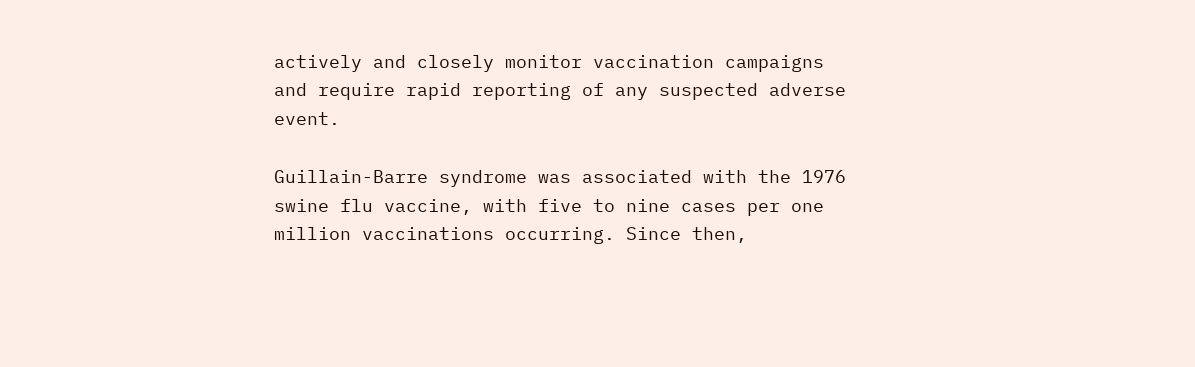actively and closely monitor vaccination campaigns and require rapid reporting of any suspected adverse event.

Guillain-Barre syndrome was associated with the 1976 swine flu vaccine, with five to nine cases per one million vaccinations occurring. Since then,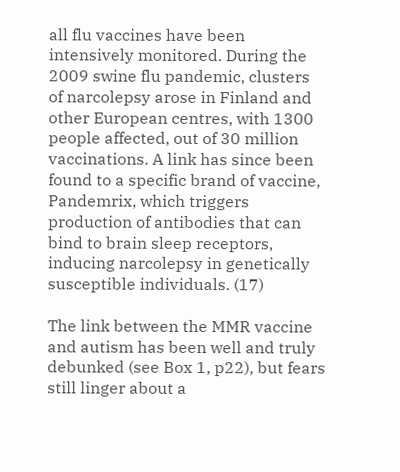all flu vaccines have been intensively monitored. During the 2009 swine flu pandemic, clusters of narcolepsy arose in Finland and other European centres, with 1300 people affected, out of 30 million vaccinations. A link has since been found to a specific brand of vaccine, Pandemrix, which triggers production of antibodies that can bind to brain sleep receptors, inducing narcolepsy in genetically susceptible individuals. (17)

The link between the MMR vaccine and autism has been well and truly debunked (see Box 1, p22), but fears still linger about a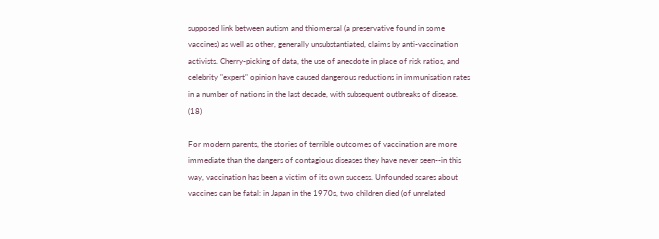supposed link between autism and thiomersal (a preservative found in some vaccines) as well as other, generally unsubstantiated, claims by anti-vaccination activists. Cherry-picking of data, the use of anecdote in place of risk ratios, and celebrity "expert" opinion have caused dangerous reductions in immunisation rates in a number of nations in the last decade, with subsequent outbreaks of disease. (18)

For modern parents, the stories of terrible outcomes of vaccination are more immediate than the dangers of contagious diseases they have never seen--in this way, vaccination has been a victim of its own success. Unfounded scares about vaccines can be fatal: in Japan in the 1970s, two children died (of unrelated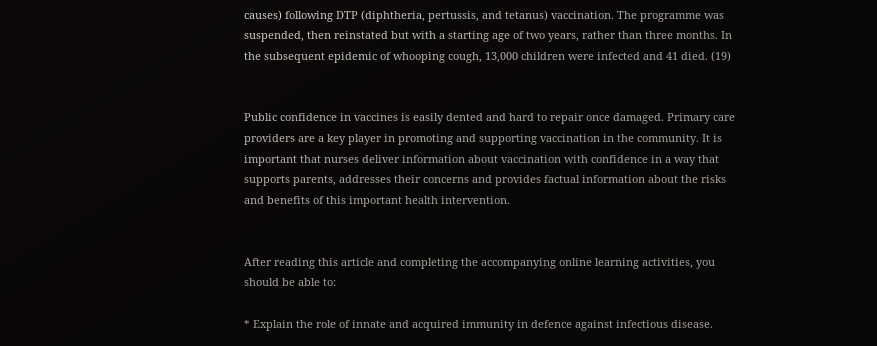causes) following DTP (diphtheria, pertussis, and tetanus) vaccination. The programme was suspended, then reinstated but with a starting age of two years, rather than three months. In the subsequent epidemic of whooping cough, 13,000 children were infected and 41 died. (19)


Public confidence in vaccines is easily dented and hard to repair once damaged. Primary care providers are a key player in promoting and supporting vaccination in the community. It is important that nurses deliver information about vaccination with confidence in a way that supports parents, addresses their concerns and provides factual information about the risks and benefits of this important health intervention.


After reading this article and completing the accompanying online learning activities, you should be able to:

* Explain the role of innate and acquired immunity in defence against infectious disease.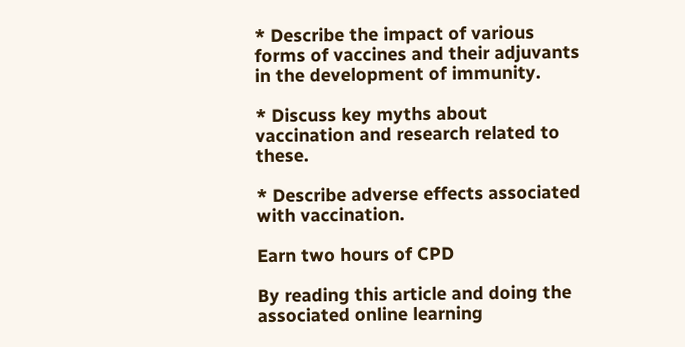* Describe the impact of various forms of vaccines and their adjuvants in the development of immunity.

* Discuss key myths about vaccination and research related to these.

* Describe adverse effects associated with vaccination.

Earn two hours of CPD

By reading this article and doing the associated online learning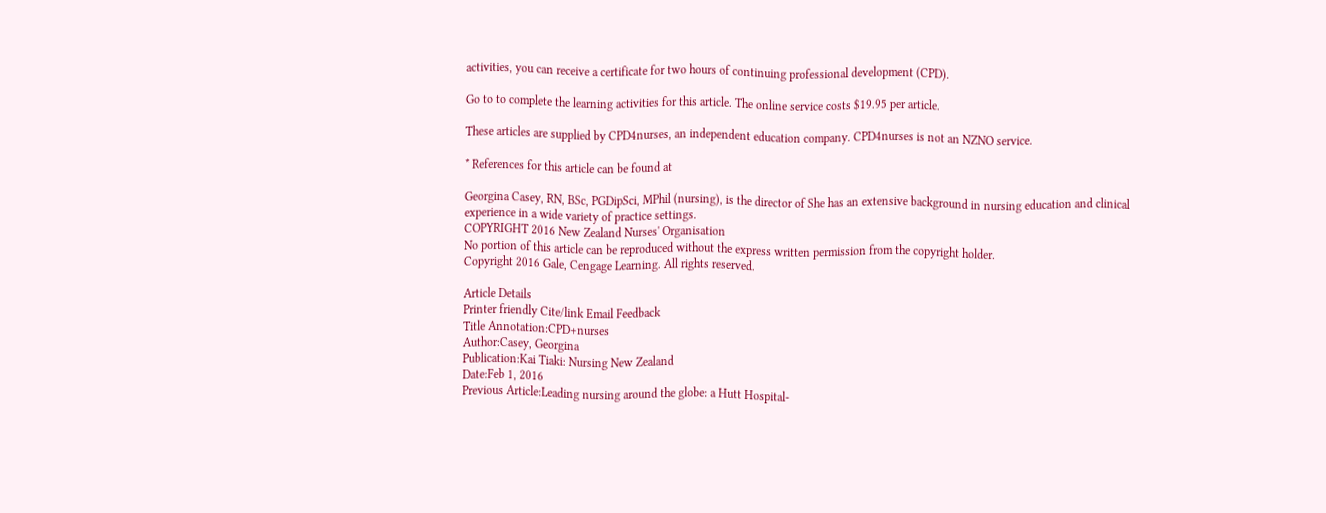activities, you can receive a certificate for two hours of continuing professional development (CPD).

Go to to complete the learning activities for this article. The online service costs $19.95 per article.

These articles are supplied by CPD4nurses, an independent education company. CPD4nurses is not an NZNO service.

* References for this article can be found at

Georgina Casey, RN, BSc, PGDipSci, MPhil (nursing), is the director of She has an extensive background in nursing education and clinical experience in a wide variety of practice settings.
COPYRIGHT 2016 New Zealand Nurses' Organisation
No portion of this article can be reproduced without the express written permission from the copyright holder.
Copyright 2016 Gale, Cengage Learning. All rights reserved.

Article Details
Printer friendly Cite/link Email Feedback
Title Annotation:CPD+nurses
Author:Casey, Georgina
Publication:Kai Tiaki: Nursing New Zealand
Date:Feb 1, 2016
Previous Article:Leading nursing around the globe: a Hutt Hospital-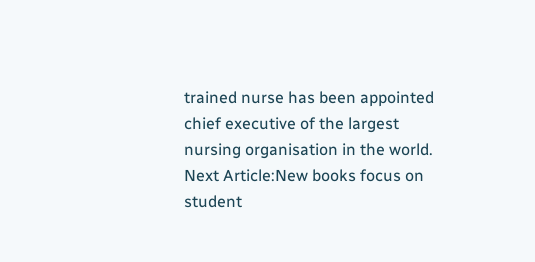trained nurse has been appointed chief executive of the largest nursing organisation in the world.
Next Article:New books focus on student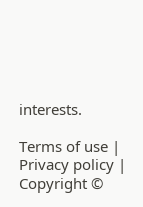interests.

Terms of use | Privacy policy | Copyright ©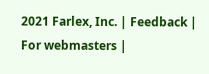2021 Farlex, Inc. | Feedback | For webmasters |